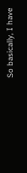So basically, I have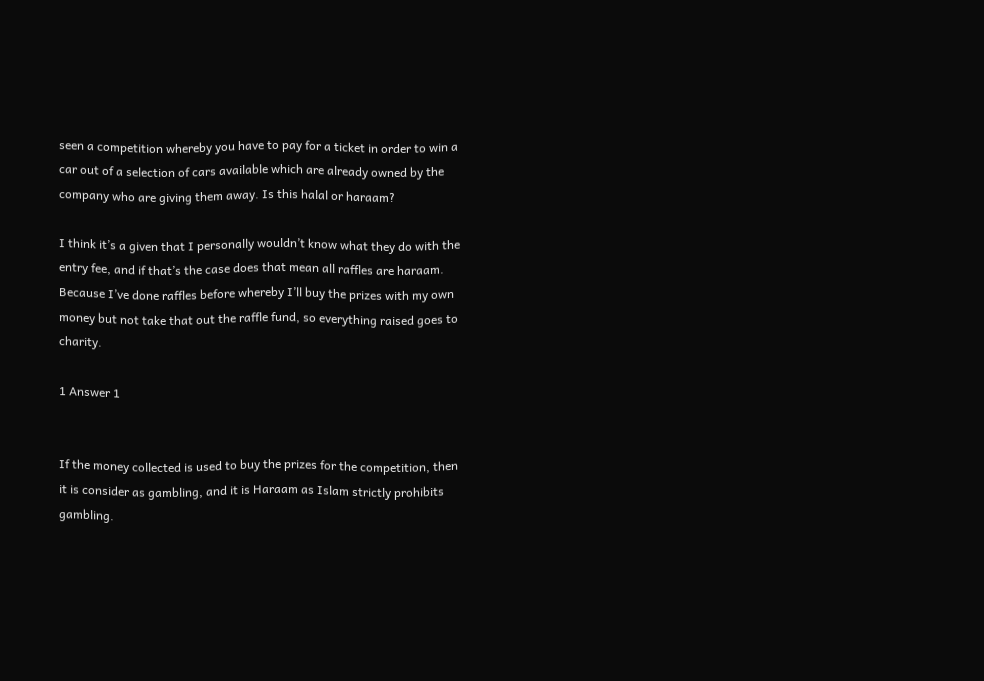seen a competition whereby you have to pay for a ticket in order to win a car out of a selection of cars available which are already owned by the company who are giving them away. Is this halal or haraam?

I think it’s a given that I personally wouldn’t know what they do with the entry fee, and if that’s the case does that mean all raffles are haraam. Because I’ve done raffles before whereby I’ll buy the prizes with my own money but not take that out the raffle fund, so everything raised goes to charity.

1 Answer 1


If the money collected is used to buy the prizes for the competition, then it is consider as gambling, and it is Haraam as Islam strictly prohibits gambling.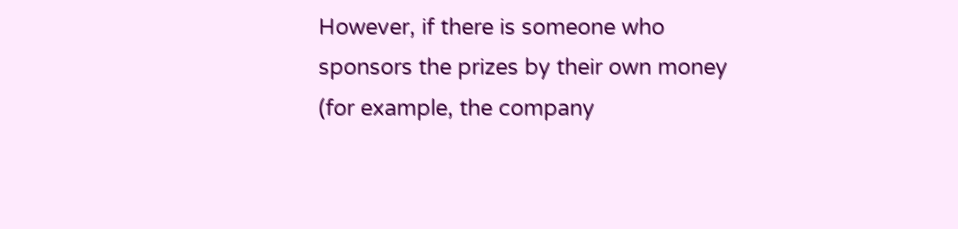However, if there is someone who sponsors the prizes by their own money (for example, the company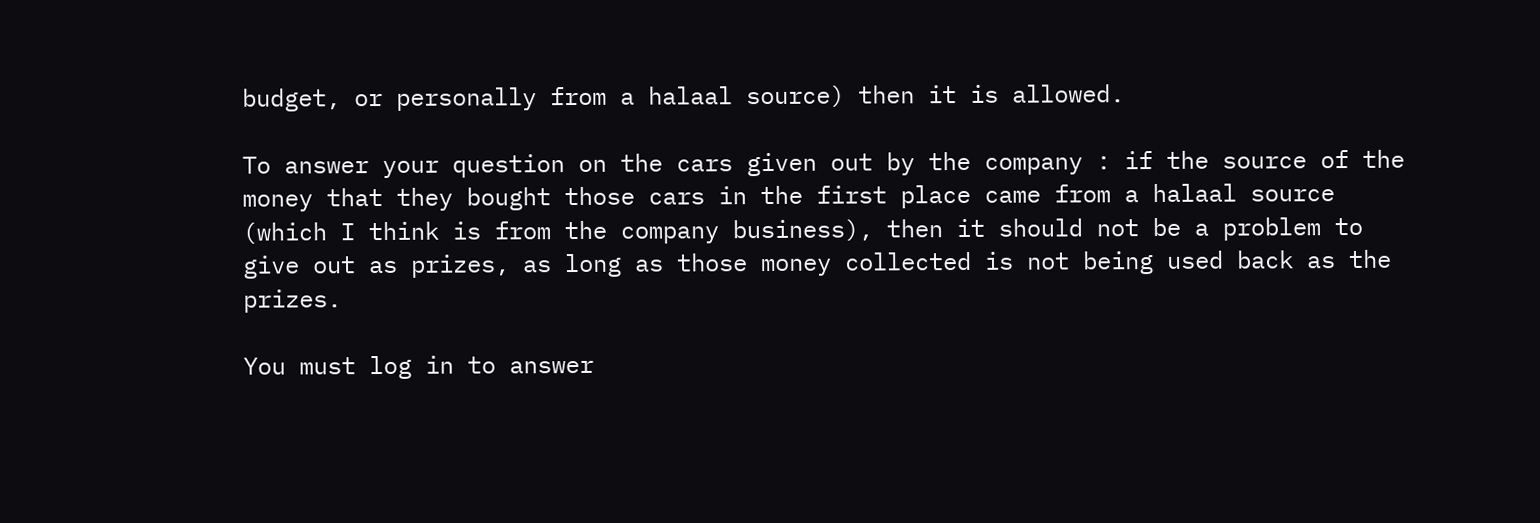budget, or personally from a halaal source) then it is allowed.

To answer your question on the cars given out by the company : if the source of the money that they bought those cars in the first place came from a halaal source (which I think is from the company business), then it should not be a problem to give out as prizes, as long as those money collected is not being used back as the prizes.

You must log in to answer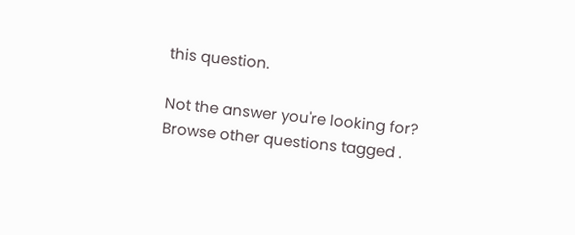this question.

Not the answer you're looking for? Browse other questions tagged .